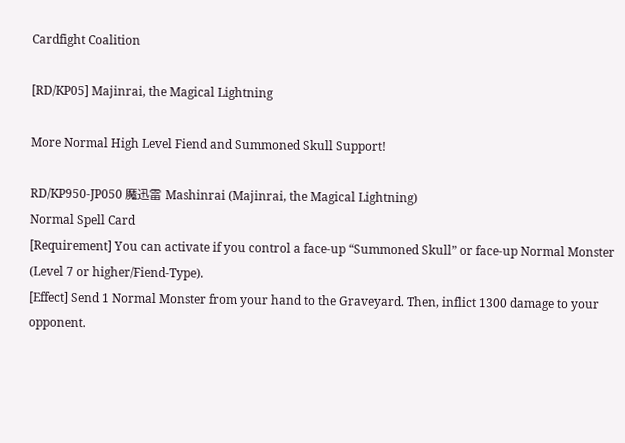Cardfight Coalition

[RD/KP05] Majinrai, the Magical Lightning

More Normal High Level Fiend and Summoned Skull Support!

RD/KP950-JP050 魔迅雷 Mashinrai (Majinrai, the Magical Lightning)
Normal Spell Card
[Requirement] You can activate if you control a face-up “Summoned Skull” or face-up Normal Monster (Level 7 or higher/Fiend-Type).
[Effect] Send 1 Normal Monster from your hand to the Graveyard. Then, inflict 1300 damage to your opponent.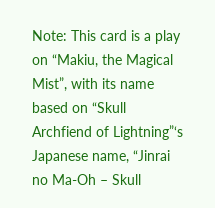Note: This card is a play on “Makiu, the Magical Mist”, with its name based on “Skull Archfiend of Lightning”‘s Japanese name, “Jinrai no Ma-Oh – Skull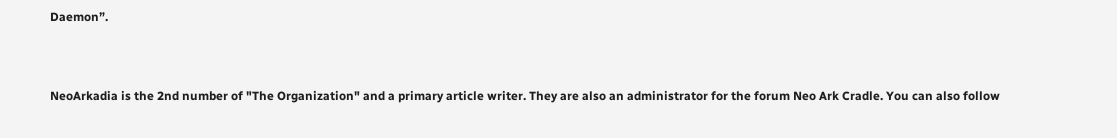Daemon”.



NeoArkadia is the 2nd number of "The Organization" and a primary article writer. They are also an administrator for the forum Neo Ark Cradle. You can also follow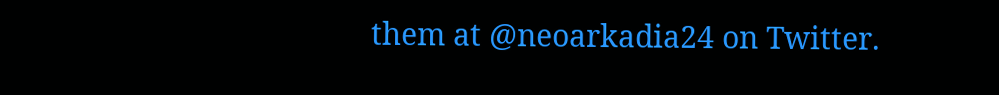them at @neoarkadia24 on Twitter.